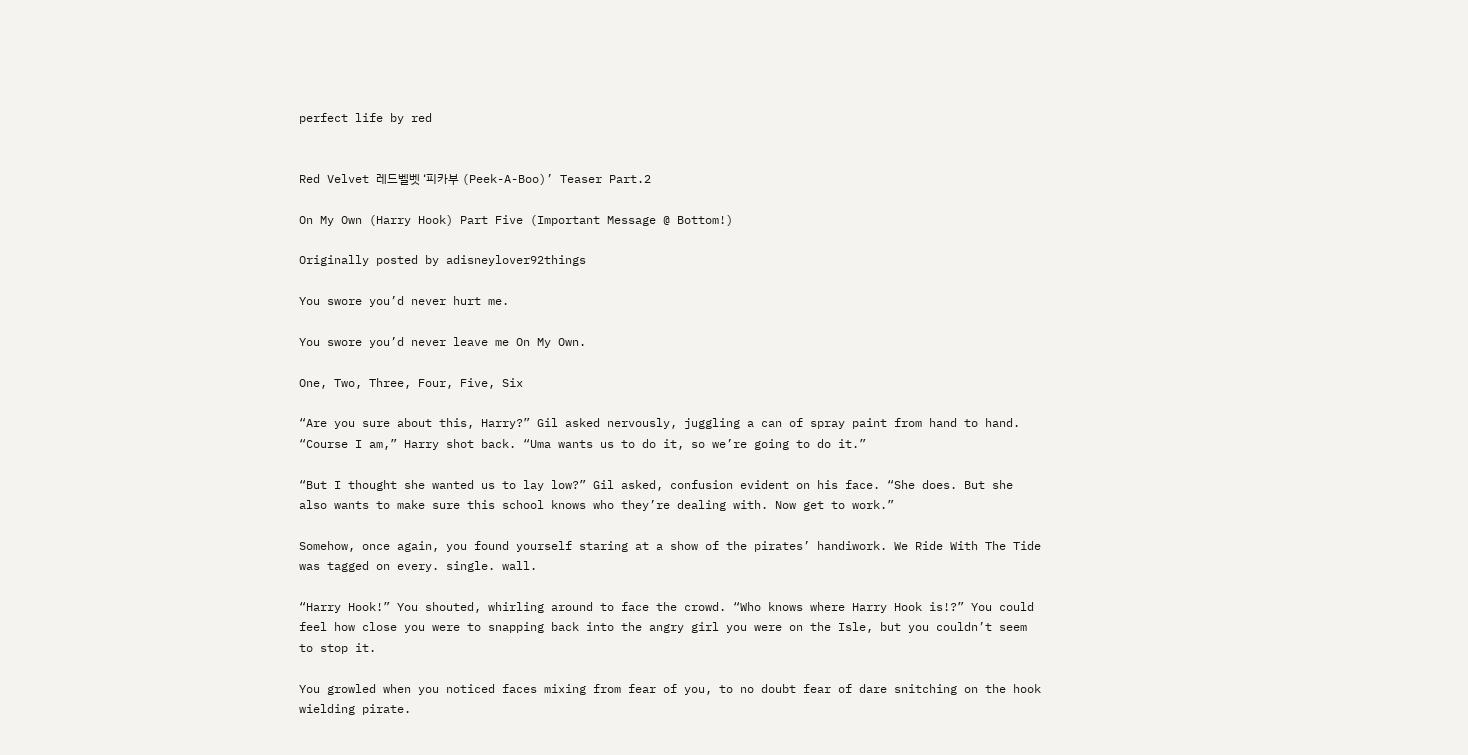perfect life by red


Red Velvet 레드벨벳 ‘피카부 (Peek-A-Boo)’ Teaser Part.2

On My Own (Harry Hook) Part Five (Important Message @ Bottom!)

Originally posted by adisneylover92things

You swore you’d never hurt me.

You swore you’d never leave me On My Own.

One, Two, Three, Four, Five, Six

“Are you sure about this, Harry?” Gil asked nervously, juggling a can of spray paint from hand to hand. “Course I am,” Harry shot back. “Uma wants us to do it, so we’re going to do it.”

“But I thought she wanted us to lay low?” Gil asked, confusion evident on his face. “She does. But she also wants to make sure this school knows who they’re dealing with. Now get to work.”

Somehow, once again, you found yourself staring at a show of the pirates’ handiwork. We Ride With The Tide was tagged on every. single. wall.

“Harry Hook!” You shouted, whirling around to face the crowd. “Who knows where Harry Hook is!?” You could feel how close you were to snapping back into the angry girl you were on the Isle, but you couldn’t seem to stop it.

You growled when you noticed faces mixing from fear of you, to no doubt fear of dare snitching on the hook wielding pirate.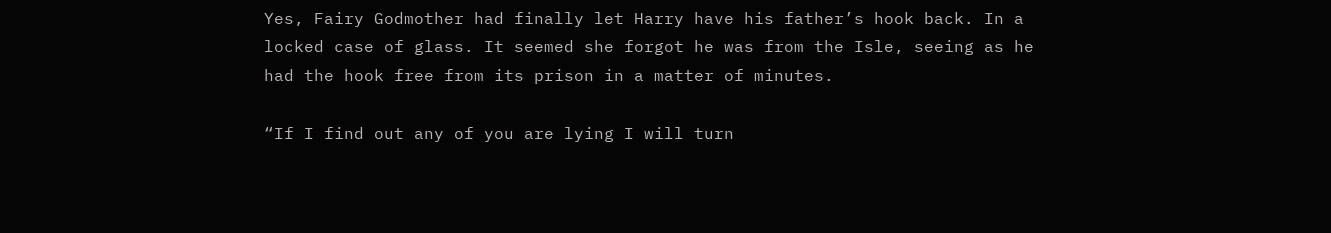Yes, Fairy Godmother had finally let Harry have his father’s hook back. In a locked case of glass. It seemed she forgot he was from the Isle, seeing as he had the hook free from its prison in a matter of minutes.

“If I find out any of you are lying I will turn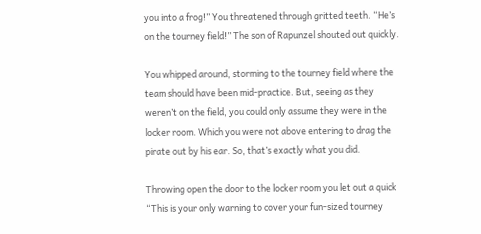you into a frog!” You threatened through gritted teeth. “He’s on the tourney field!” The son of Rapunzel shouted out quickly.

You whipped around, storming to the tourney field where the team should have been mid-practice. But, seeing as they weren’t on the field, you could only assume they were in the locker room. Which you were not above entering to drag the pirate out by his ear. So, that’s exactly what you did.

Throwing open the door to the locker room you let out a quick “This is your only warning to cover your fun-sized tourney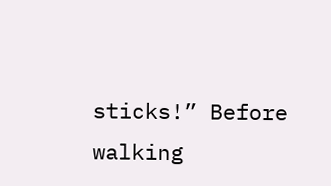sticks!” Before walking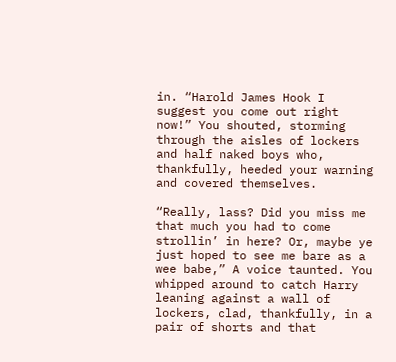in. “Harold James Hook I suggest you come out right now!” You shouted, storming through the aisles of lockers and half naked boys who, thankfully, heeded your warning and covered themselves.

“Really, lass? Did you miss me that much you had to come strollin’ in here? Or, maybe ye just hoped to see me bare as a wee babe,” A voice taunted. You whipped around to catch Harry leaning against a wall of lockers, clad, thankfully, in a pair of shorts and that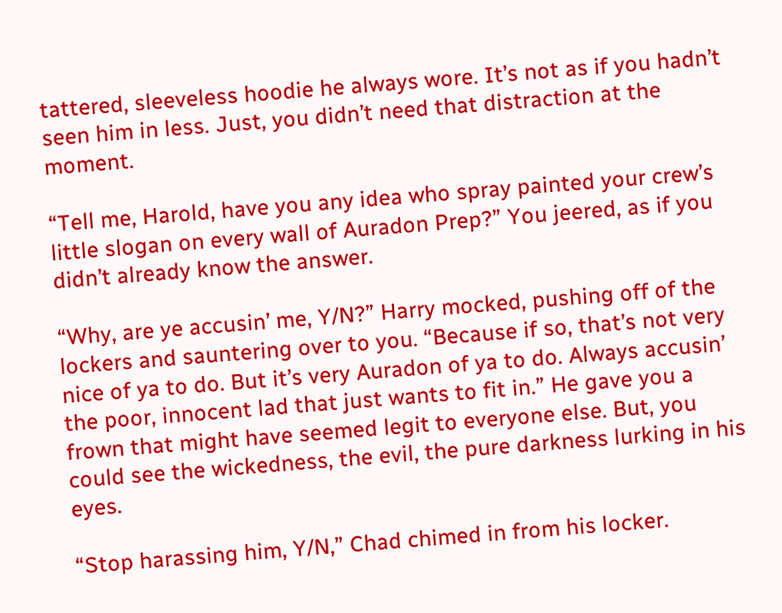tattered, sleeveless hoodie he always wore. It’s not as if you hadn’t seen him in less. Just, you didn’t need that distraction at the moment.

“Tell me, Harold, have you any idea who spray painted your crew’s little slogan on every wall of Auradon Prep?” You jeered, as if you didn’t already know the answer.

“Why, are ye accusin’ me, Y/N?” Harry mocked, pushing off of the lockers and sauntering over to you. “Because if so, that’s not very nice of ya to do. But it’s very Auradon of ya to do. Always accusin’ the poor, innocent lad that just wants to fit in.” He gave you a frown that might have seemed legit to everyone else. But, you could see the wickedness, the evil, the pure darkness lurking in his eyes.

“Stop harassing him, Y/N,” Chad chimed in from his locker.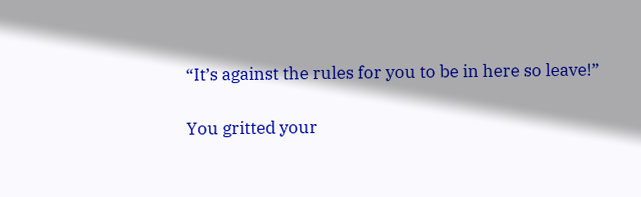“It’s against the rules for you to be in here so leave!”

You gritted your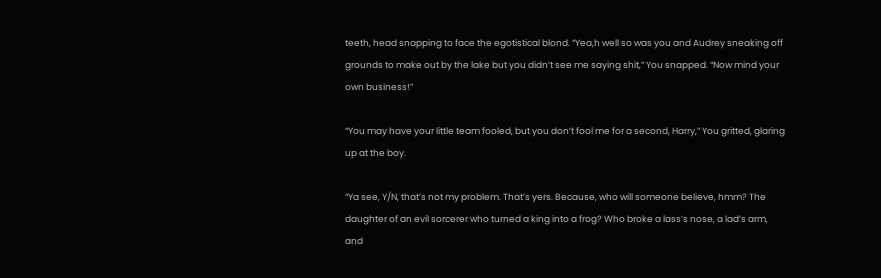teeth, head snapping to face the egotistical blond. “Yea,h well so was you and Audrey sneaking off grounds to make out by the lake but you didn’t see me saying shit,” You snapped. “Now mind your own business!”

“You may have your little team fooled, but you don’t fool me for a second, Harry,” You gritted, glaring up at the boy.

“Ya see, Y/N, that’s not my problem. That’s yers. Because, who will someone believe, hmm? The daughter of an evil sorcerer who turned a king into a frog? Who broke a lass’s nose, a lad’s arm, and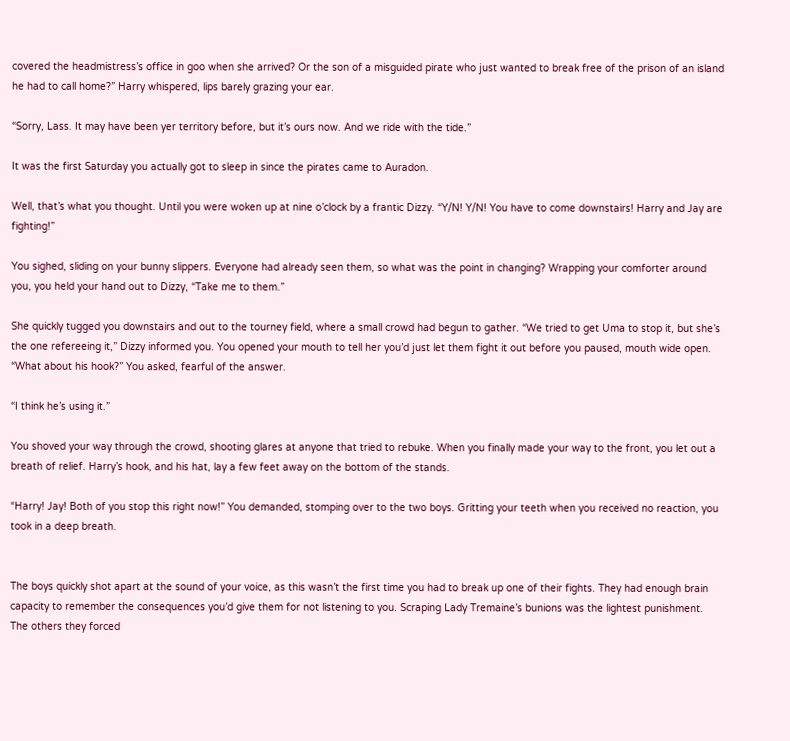covered the headmistress’s office in goo when she arrived? Or the son of a misguided pirate who just wanted to break free of the prison of an island he had to call home?” Harry whispered, lips barely grazing your ear.

“Sorry, Lass. It may have been yer territory before, but it’s ours now. And we ride with the tide.”

It was the first Saturday you actually got to sleep in since the pirates came to Auradon.

Well, that’s what you thought. Until you were woken up at nine o’clock by a frantic Dizzy. “Y/N! Y/N! You have to come downstairs! Harry and Jay are fighting!”

You sighed, sliding on your bunny slippers. Everyone had already seen them, so what was the point in changing? Wrapping your comforter around you, you held your hand out to Dizzy, “Take me to them.”

She quickly tugged you downstairs and out to the tourney field, where a small crowd had begun to gather. “We tried to get Uma to stop it, but she’s the one refereeing it,” Dizzy informed you. You opened your mouth to tell her you’d just let them fight it out before you paused, mouth wide open. “What about his hook?” You asked, fearful of the answer.

“I think he’s using it.”

You shoved your way through the crowd, shooting glares at anyone that tried to rebuke. When you finally made your way to the front, you let out a breath of relief. Harry’s hook, and his hat, lay a few feet away on the bottom of the stands.

“Harry! Jay! Both of you stop this right now!” You demanded, stomping over to the two boys. Gritting your teeth when you received no reaction, you took in a deep breath.


The boys quickly shot apart at the sound of your voice, as this wasn’t the first time you had to break up one of their fights. They had enough brain capacity to remember the consequences you’d give them for not listening to you. Scraping Lady Tremaine’s bunions was the lightest punishment. The others they forced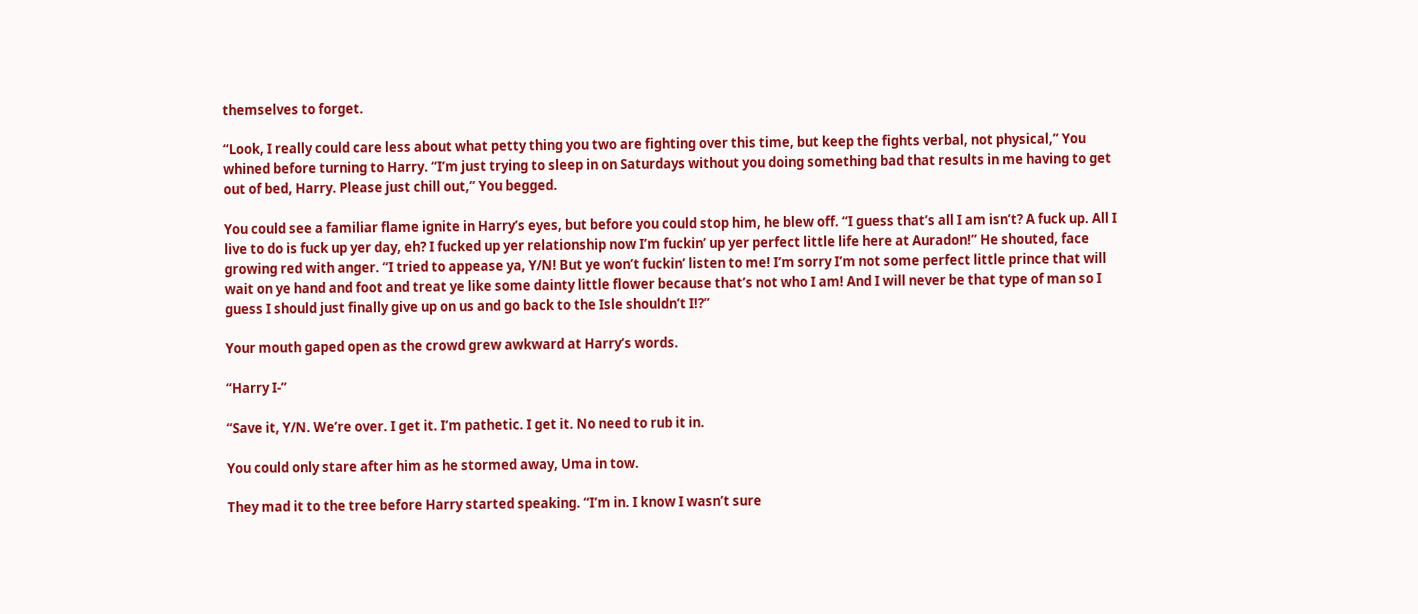themselves to forget.

“Look, I really could care less about what petty thing you two are fighting over this time, but keep the fights verbal, not physical,” You whined before turning to Harry. “I’m just trying to sleep in on Saturdays without you doing something bad that results in me having to get out of bed, Harry. Please just chill out,” You begged.

You could see a familiar flame ignite in Harry’s eyes, but before you could stop him, he blew off. “I guess that’s all I am isn’t? A fuck up. All I live to do is fuck up yer day, eh? I fucked up yer relationship now I’m fuckin’ up yer perfect little life here at Auradon!” He shouted, face growing red with anger. “I tried to appease ya, Y/N! But ye won’t fuckin’ listen to me! I’m sorry I’m not some perfect little prince that will wait on ye hand and foot and treat ye like some dainty little flower because that’s not who I am! And I will never be that type of man so I guess I should just finally give up on us and go back to the Isle shouldn’t I!?”

Your mouth gaped open as the crowd grew awkward at Harry’s words.

“Harry I-”

“Save it, Y/N. We’re over. I get it. I’m pathetic. I get it. No need to rub it in.

You could only stare after him as he stormed away, Uma in tow.

They mad it to the tree before Harry started speaking. “I’m in. I know I wasn’t sure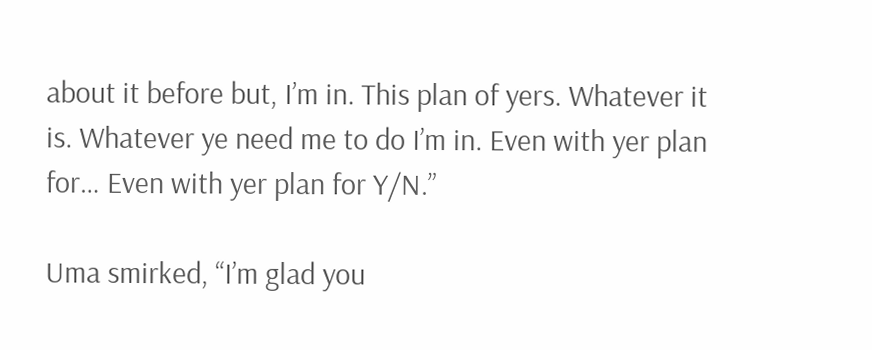about it before but, I’m in. This plan of yers. Whatever it is. Whatever ye need me to do I’m in. Even with yer plan for… Even with yer plan for Y/N.”

Uma smirked, “I’m glad you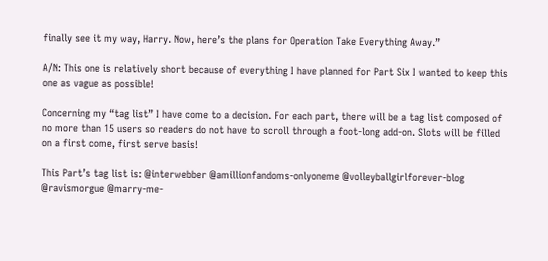finally see it my way, Harry. Now, here’s the plans for Operation Take Everything Away.”

A/N: This one is relatively short because of everything I have planned for Part Six I wanted to keep this one as vague as possible!

Concerning my “tag list” I have come to a decision. For each part, there will be a tag list composed of no more than 15 users so readers do not have to scroll through a foot-long add-on. Slots will be filled on a first come, first serve basis!

This Part’s tag list is: @interwebber @amillionfandoms-onlyoneme @volleyballgirlforever-blog @ravismorgue @marry-me-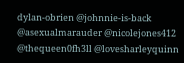dylan-obrien @johnnie-is-back @asexualmarauder @nicolejones412 @thequeen0fh3ll @lovesharleyquinn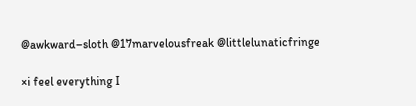@awkward–sloth @17marvelousfreak @littlelunaticfringe

×i feel everything I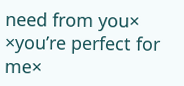need from you×
×you’re perfect for me×